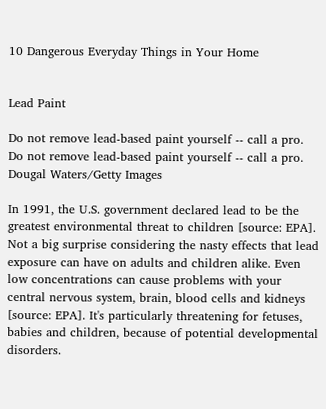10 Dangerous Everyday Things in Your Home


Lead Paint

Do not remove lead-based paint yourself -- call a pro.
Do not remove lead-based paint yourself -- call a pro.
Dougal Waters/Getty Images

In 1991, the U.S. government declared lead to be the greatest environmental threat to children [source: EPA]. Not a big surprise considering the nasty effects that lead exposure can have on adults and children alike. Even low concentrations can cause problems with your central nervous system, brain, blood cells and kidneys [source: EPA]. It's particularly threatening for fetuses, babies and children, because of potential developmental disorders.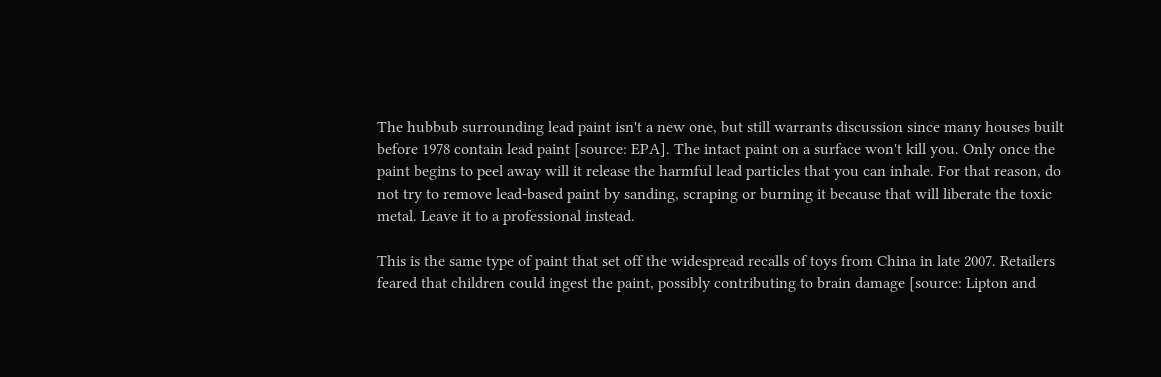The hubbub surrounding lead paint isn't a new one, but still warrants discussion since many houses built before 1978 contain lead paint [source: EPA]. The intact paint on a surface won't kill you. Only once the paint begins to peel away will it release the harmful lead particles that you can inhale. For that reason, do not try to remove lead-based paint by sanding, scraping or burning it because that will liberate the toxic metal. Leave it to a professional instead.

This is the same type of paint that set off the widespread recalls of toys from China in late 2007. Retailers feared that children could ingest the paint, possibly contributing to brain damage [source: Lipton and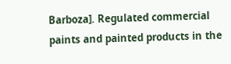Barboza]. Regulated commercial paints and painted products in the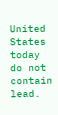United States today do not contain lead.